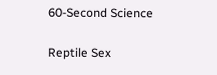60-Second Science

Reptile Sex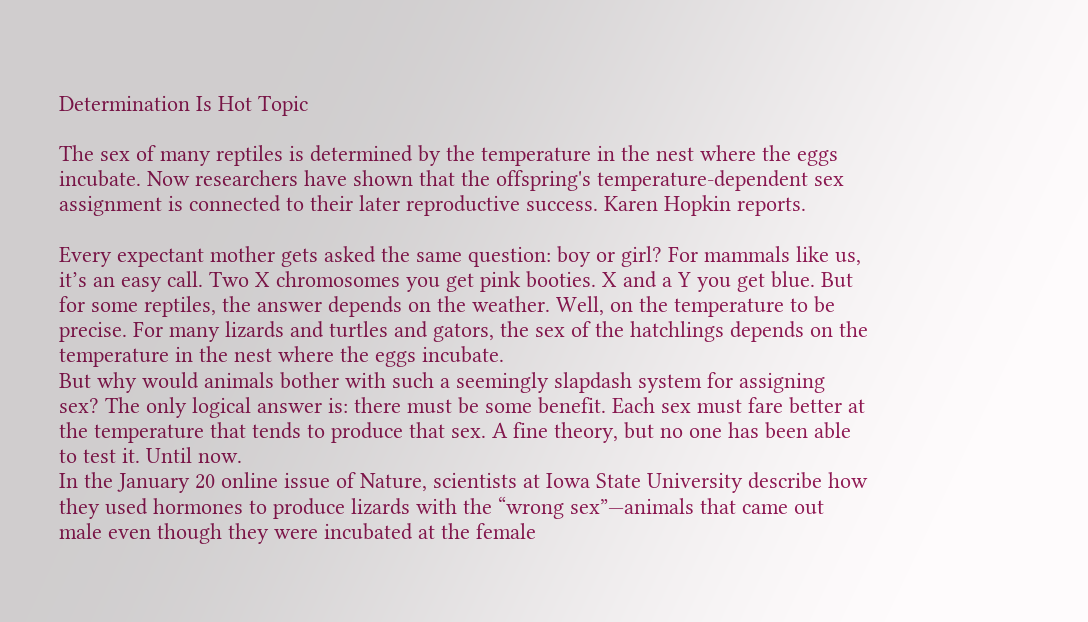Determination Is Hot Topic

The sex of many reptiles is determined by the temperature in the nest where the eggs incubate. Now researchers have shown that the offspring's temperature-dependent sex assignment is connected to their later reproductive success. Karen Hopkin reports.

Every expectant mother gets asked the same question: boy or girl? For mammals like us, it’s an easy call. Two X chromosomes you get pink booties. X and a Y you get blue. But for some reptiles, the answer depends on the weather. Well, on the temperature to be precise. For many lizards and turtles and gators, the sex of the hatchlings depends on the temperature in the nest where the eggs incubate.
But why would animals bother with such a seemingly slapdash system for assigning sex? The only logical answer is: there must be some benefit. Each sex must fare better at the temperature that tends to produce that sex. A fine theory, but no one has been able to test it. Until now.
In the January 20 online issue of Nature, scientists at Iowa State University describe how they used hormones to produce lizards with the “wrong sex”—animals that came out male even though they were incubated at the female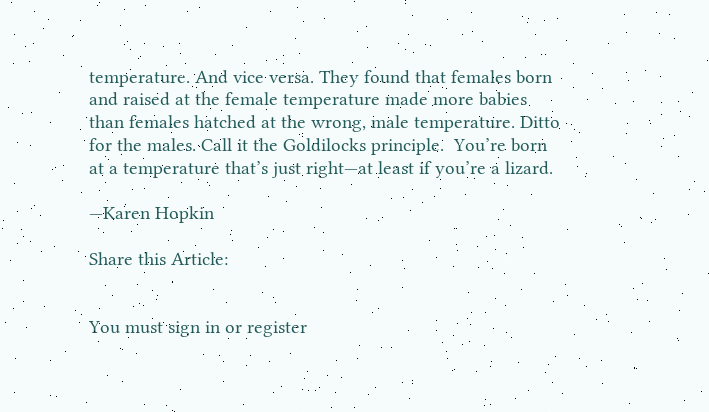temperature. And vice versa. They found that females born and raised at the female temperature made more babies than females hatched at the wrong, male temperature. Ditto for the males. Call it the Goldilocks principle.  You’re born at a temperature that’s just right—at least if you’re a lizard.

—Karen Hopkin

Share this Article:


You must sign in or register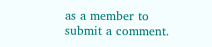as a member to submit a comment.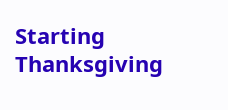Starting Thanksgiving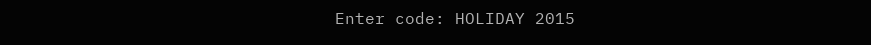Enter code: HOLIDAY 2015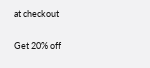at checkout

Get 20% off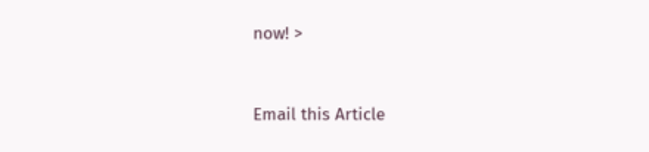now! >


Email this Article